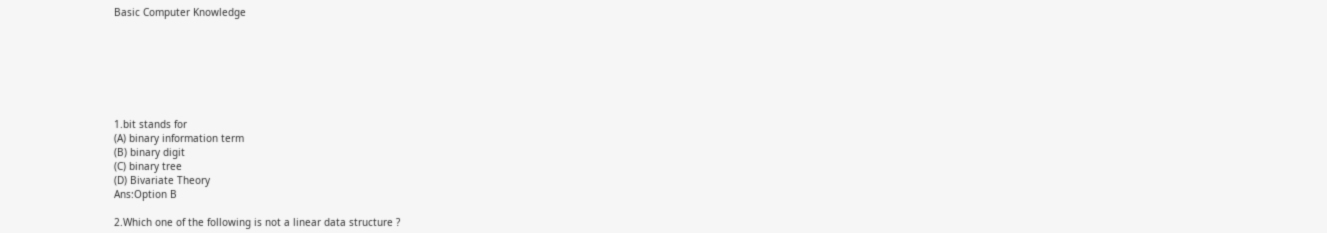Basic Computer Knowledge







1.bit stands for
(A) binary information term
(B) binary digit
(C) binary tree
(D) Bivariate Theory
Ans:Option B

2.Which one of the following is not a linear data structure ?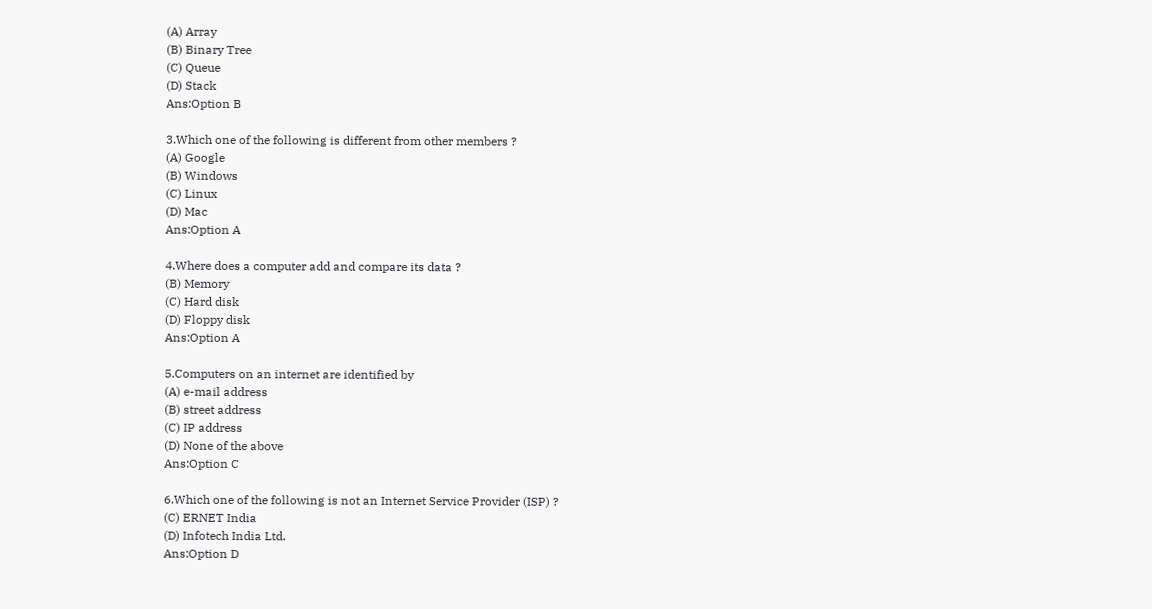(A) Array
(B) Binary Tree
(C) Queue
(D) Stack
Ans:Option B

3.Which one of the following is different from other members ?
(A) Google
(B) Windows
(C) Linux
(D) Mac
Ans:Option A

4.Where does a computer add and compare its data ?
(B) Memory
(C) Hard disk
(D) Floppy disk
Ans:Option A

5.Computers on an internet are identified by
(A) e-mail address
(B) street address
(C) IP address
(D) None of the above
Ans:Option C

6.Which one of the following is not an Internet Service Provider (ISP) ?
(C) ERNET India
(D) Infotech India Ltd.
Ans:Option D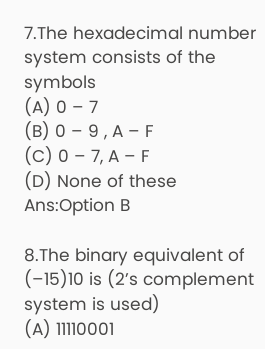7.The hexadecimal number system consists of the symbols
(A) 0 – 7
(B) 0 – 9 , A – F
(C) 0 – 7, A – F
(D) None of these
Ans:Option B

8.The binary equivalent of (–15)10 is (2’s complement system is used)
(A) 11110001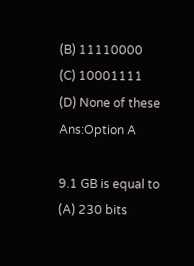(B) 11110000
(C) 10001111
(D) None of these
Ans:Option A

9.1 GB is equal to
(A) 230 bits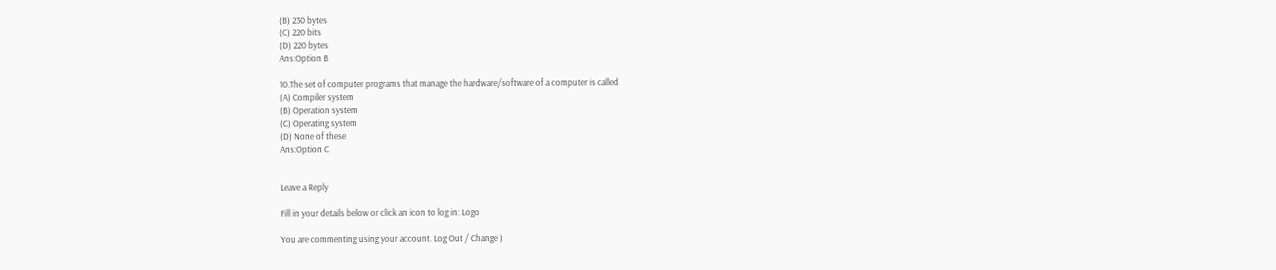(B) 230 bytes
(C) 220 bits
(D) 220 bytes
Ans:Option B

10.The set of computer programs that manage the hardware/software of a computer is called
(A) Compiler system
(B) Operation system
(C) Operating system
(D) None of these
Ans:Option C


Leave a Reply

Fill in your details below or click an icon to log in: Logo

You are commenting using your account. Log Out / Change )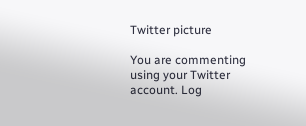Twitter picture

You are commenting using your Twitter account. Log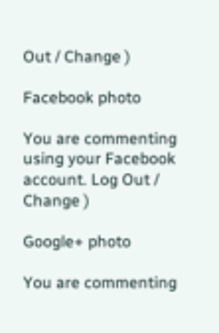Out / Change )

Facebook photo

You are commenting using your Facebook account. Log Out / Change )

Google+ photo

You are commenting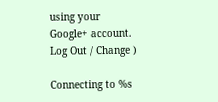using your Google+ account. Log Out / Change )

Connecting to %s